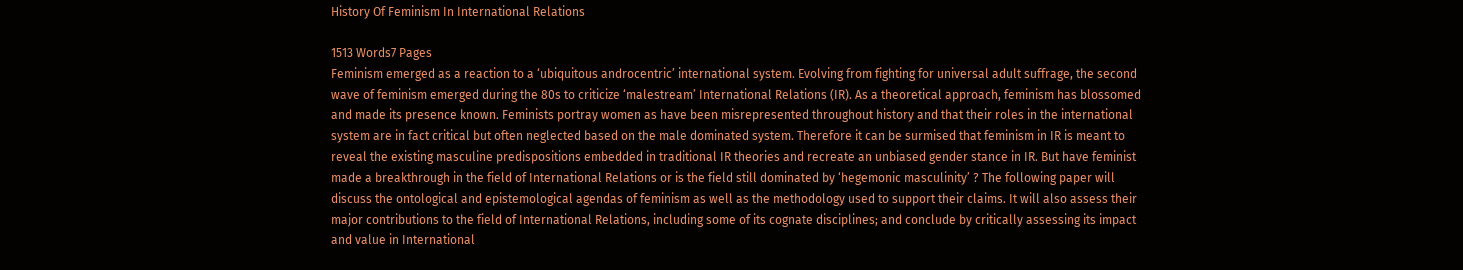History Of Feminism In International Relations

1513 Words7 Pages
Feminism emerged as a reaction to a ‘ubiquitous androcentric’ international system. Evolving from fighting for universal adult suffrage, the second wave of feminism emerged during the 80s to criticize ‘malestream’ International Relations (IR). As a theoretical approach, feminism has blossomed and made its presence known. Feminists portray women as have been misrepresented throughout history and that their roles in the international system are in fact critical but often neglected based on the male dominated system. Therefore it can be surmised that feminism in IR is meant to reveal the existing masculine predispositions embedded in traditional IR theories and recreate an unbiased gender stance in IR. But have feminist made a breakthrough in the field of International Relations or is the field still dominated by ‘hegemonic masculinity’ ? The following paper will discuss the ontological and epistemological agendas of feminism as well as the methodology used to support their claims. It will also assess their major contributions to the field of International Relations, including some of its cognate disciplines; and conclude by critically assessing its impact and value in International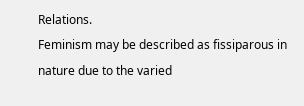Relations.
Feminism may be described as fissiparous in nature due to the varied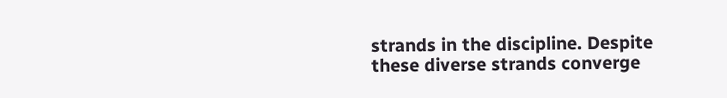strands in the discipline. Despite these diverse strands converge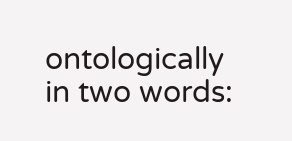ontologically in two words: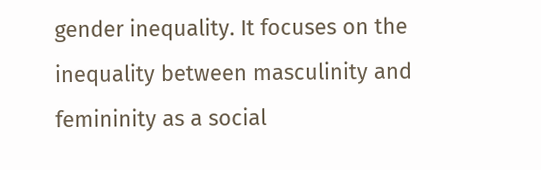gender inequality. It focuses on the inequality between masculinity and femininity as a social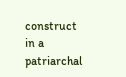construct in a patriarchal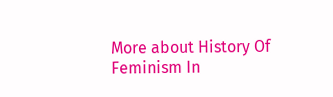More about History Of Feminism In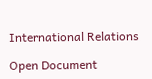International Relations

Open Document